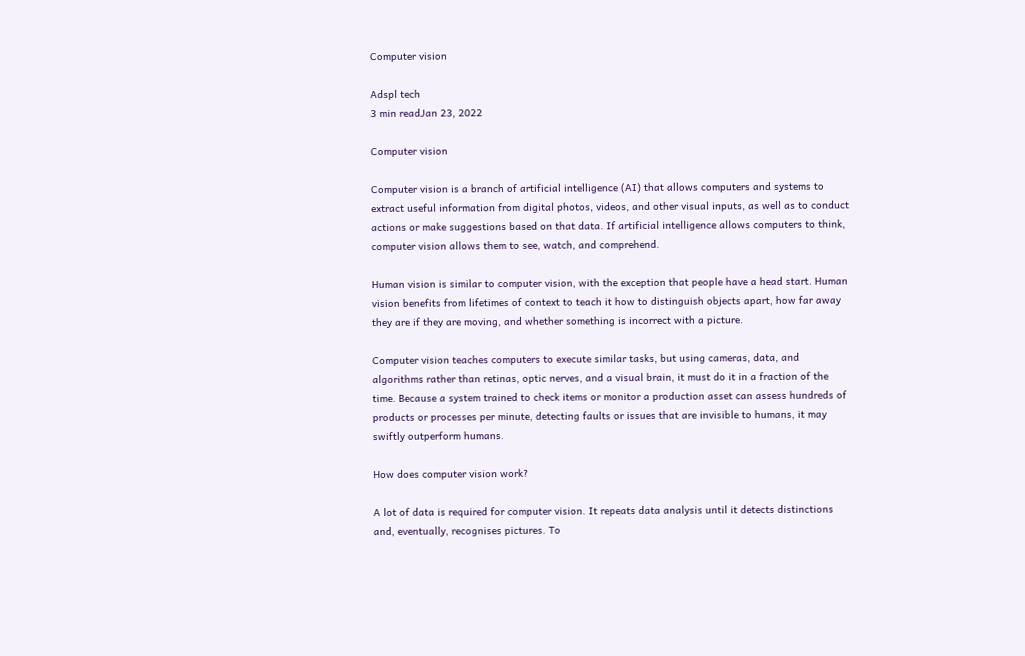Computer vision

Adspl tech
3 min readJan 23, 2022

Computer vision

Computer vision is a branch of artificial intelligence (AI) that allows computers and systems to extract useful information from digital photos, videos, and other visual inputs, as well as to conduct actions or make suggestions based on that data. If artificial intelligence allows computers to think, computer vision allows them to see, watch, and comprehend.

Human vision is similar to computer vision, with the exception that people have a head start. Human vision benefits from lifetimes of context to teach it how to distinguish objects apart, how far away they are if they are moving, and whether something is incorrect with a picture.

Computer vision teaches computers to execute similar tasks, but using cameras, data, and algorithms rather than retinas, optic nerves, and a visual brain, it must do it in a fraction of the time. Because a system trained to check items or monitor a production asset can assess hundreds of products or processes per minute, detecting faults or issues that are invisible to humans, it may swiftly outperform humans.

How does computer vision work?

A lot of data is required for computer vision. It repeats data analysis until it detects distinctions and, eventually, recognises pictures. To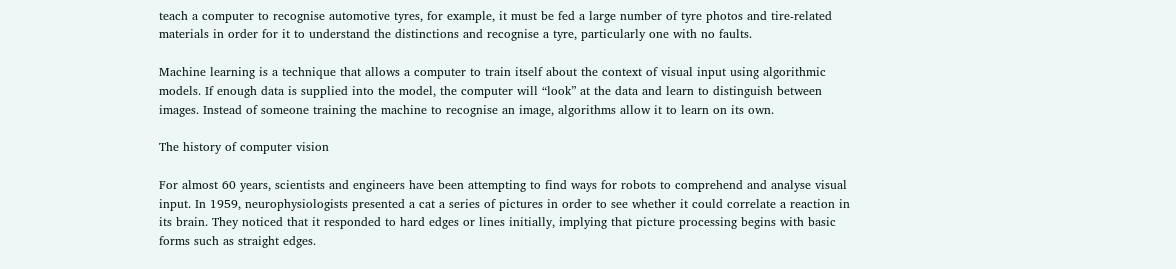teach a computer to recognise automotive tyres, for example, it must be fed a large number of tyre photos and tire-related materials in order for it to understand the distinctions and recognise a tyre, particularly one with no faults.

Machine learning is a technique that allows a computer to train itself about the context of visual input using algorithmic models. If enough data is supplied into the model, the computer will “look” at the data and learn to distinguish between images. Instead of someone training the machine to recognise an image, algorithms allow it to learn on its own.

The history of computer vision

For almost 60 years, scientists and engineers have been attempting to find ways for robots to comprehend and analyse visual input. In 1959, neurophysiologists presented a cat a series of pictures in order to see whether it could correlate a reaction in its brain. They noticed that it responded to hard edges or lines initially, implying that picture processing begins with basic forms such as straight edges.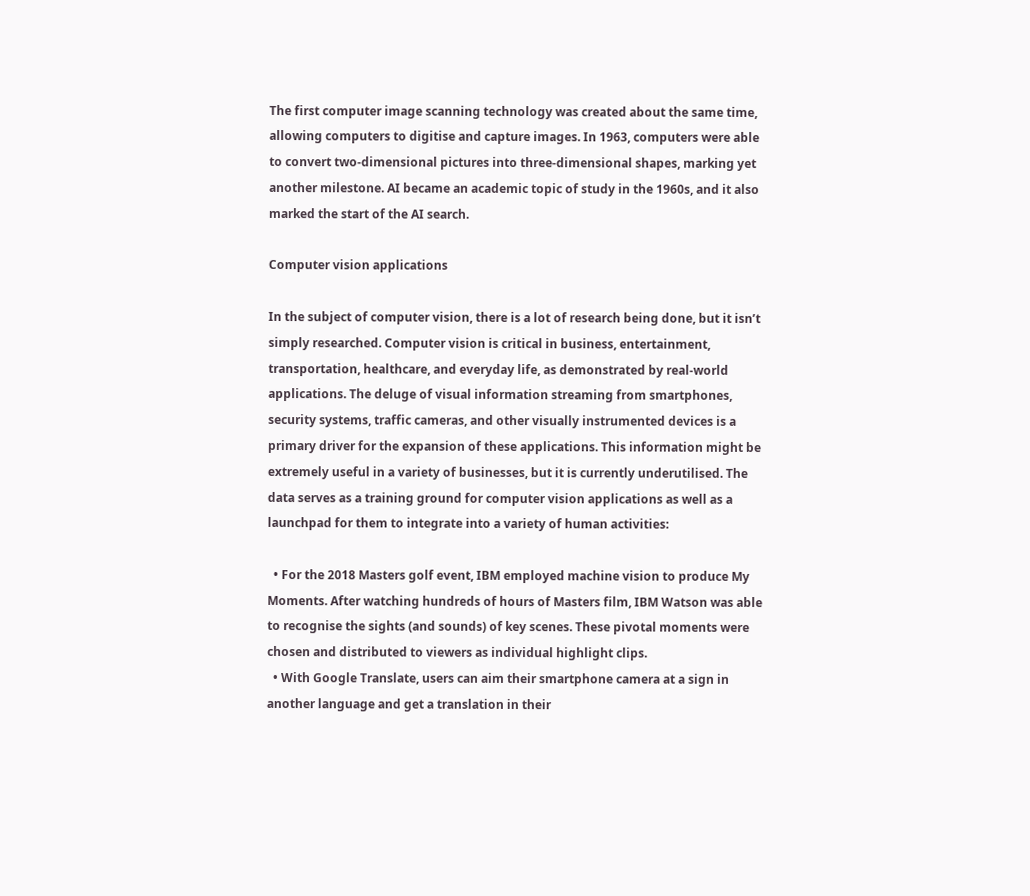The first computer image scanning technology was created about the same time, allowing computers to digitise and capture images. In 1963, computers were able to convert two-dimensional pictures into three-dimensional shapes, marking yet another milestone. AI became an academic topic of study in the 1960s, and it also marked the start of the AI search.

Computer vision applications

In the subject of computer vision, there is a lot of research being done, but it isn’t simply researched. Computer vision is critical in business, entertainment, transportation, healthcare, and everyday life, as demonstrated by real-world applications. The deluge of visual information streaming from smartphones, security systems, traffic cameras, and other visually instrumented devices is a primary driver for the expansion of these applications. This information might be extremely useful in a variety of businesses, but it is currently underutilised. The data serves as a training ground for computer vision applications as well as a launchpad for them to integrate into a variety of human activities:

  • For the 2018 Masters golf event, IBM employed machine vision to produce My Moments. After watching hundreds of hours of Masters film, IBM Watson was able to recognise the sights (and sounds) of key scenes. These pivotal moments were chosen and distributed to viewers as individual highlight clips.
  • With Google Translate, users can aim their smartphone camera at a sign in another language and get a translation in their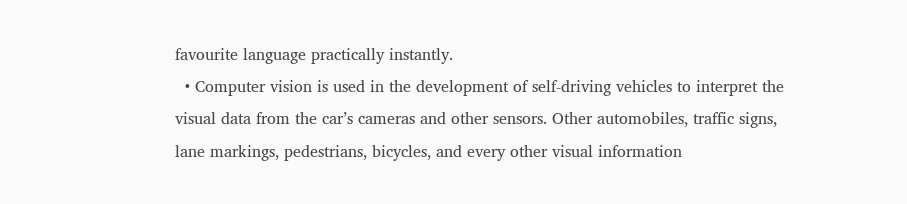favourite language practically instantly.
  • Computer vision is used in the development of self-driving vehicles to interpret the visual data from the car’s cameras and other sensors. Other automobiles, traffic signs, lane markings, pedestrians, bicycles, and every other visual information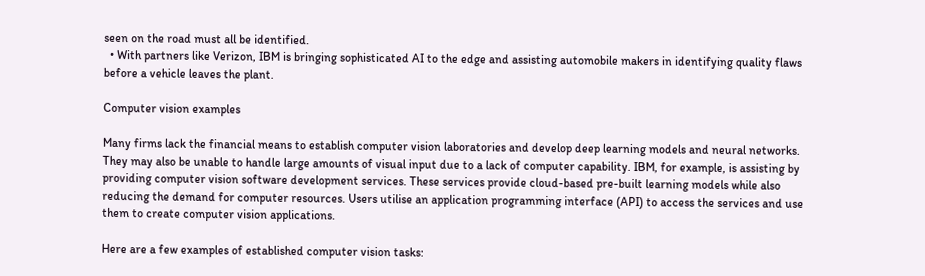seen on the road must all be identified.
  • With partners like Verizon, IBM is bringing sophisticated AI to the edge and assisting automobile makers in identifying quality flaws before a vehicle leaves the plant.

Computer vision examples

Many firms lack the financial means to establish computer vision laboratories and develop deep learning models and neural networks. They may also be unable to handle large amounts of visual input due to a lack of computer capability. IBM, for example, is assisting by providing computer vision software development services. These services provide cloud-based pre-built learning models while also reducing the demand for computer resources. Users utilise an application programming interface (API) to access the services and use them to create computer vision applications.

Here are a few examples of established computer vision tasks: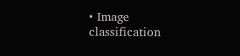• Image classification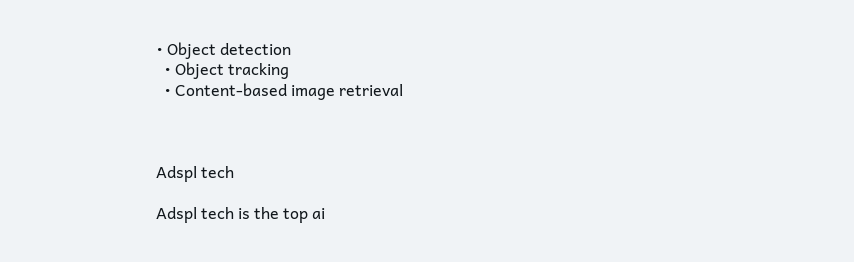• Object detection
  • Object tracking
  • Content-based image retrieval



Adspl tech

Adspl tech is the top ai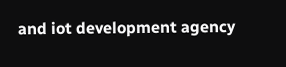and iot development agency